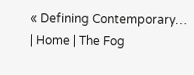« Defining Contemporary… | Home | The Fog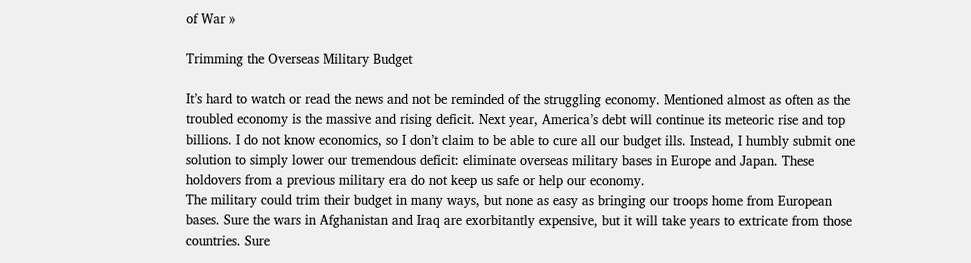of War »

Trimming the Overseas Military Budget

It’s hard to watch or read the news and not be reminded of the struggling economy. Mentioned almost as often as the troubled economy is the massive and rising deficit. Next year, America’s debt will continue its meteoric rise and top billions. I do not know economics, so I don’t claim to be able to cure all our budget ills. Instead, I humbly submit one solution to simply lower our tremendous deficit: eliminate overseas military bases in Europe and Japan. These holdovers from a previous military era do not keep us safe or help our economy.
The military could trim their budget in many ways, but none as easy as bringing our troops home from European bases. Sure the wars in Afghanistan and Iraq are exorbitantly expensive, but it will take years to extricate from those countries. Sure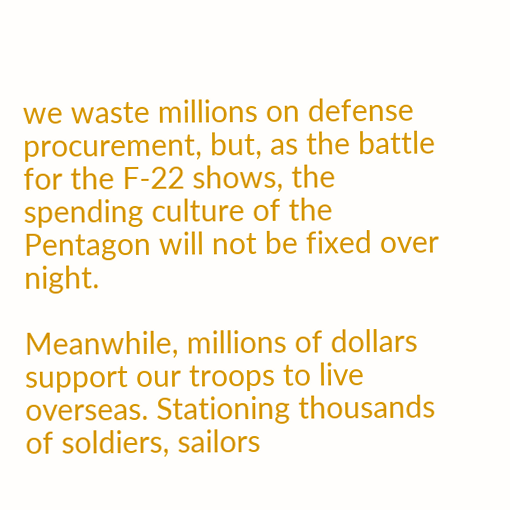we waste millions on defense procurement, but, as the battle for the F-22 shows, the spending culture of the Pentagon will not be fixed over night.

Meanwhile, millions of dollars support our troops to live overseas. Stationing thousands of soldiers, sailors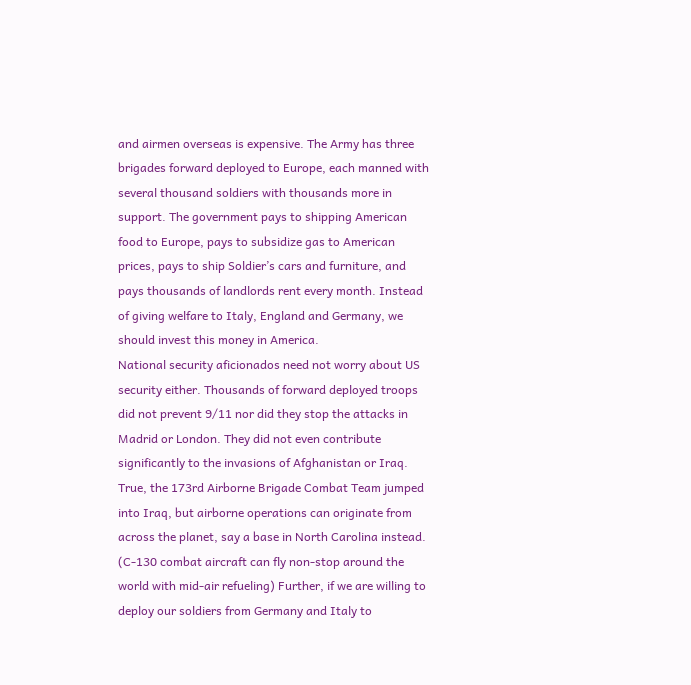and airmen overseas is expensive. The Army has three brigades forward deployed to Europe, each manned with several thousand soldiers with thousands more in support. The government pays to shipping American food to Europe, pays to subsidize gas to American prices, pays to ship Soldier’s cars and furniture, and pays thousands of landlords rent every month. Instead of giving welfare to Italy, England and Germany, we should invest this money in America.
National security aficionados need not worry about US security either. Thousands of forward deployed troops did not prevent 9/11 nor did they stop the attacks in Madrid or London. They did not even contribute significantly to the invasions of Afghanistan or Iraq. True, the 173rd Airborne Brigade Combat Team jumped into Iraq, but airborne operations can originate from across the planet, say a base in North Carolina instead. (C-130 combat aircraft can fly non-stop around the world with mid-air refueling) Further, if we are willing to deploy our soldiers from Germany and Italy to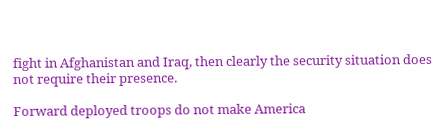fight in Afghanistan and Iraq, then clearly the security situation does not require their presence.

Forward deployed troops do not make America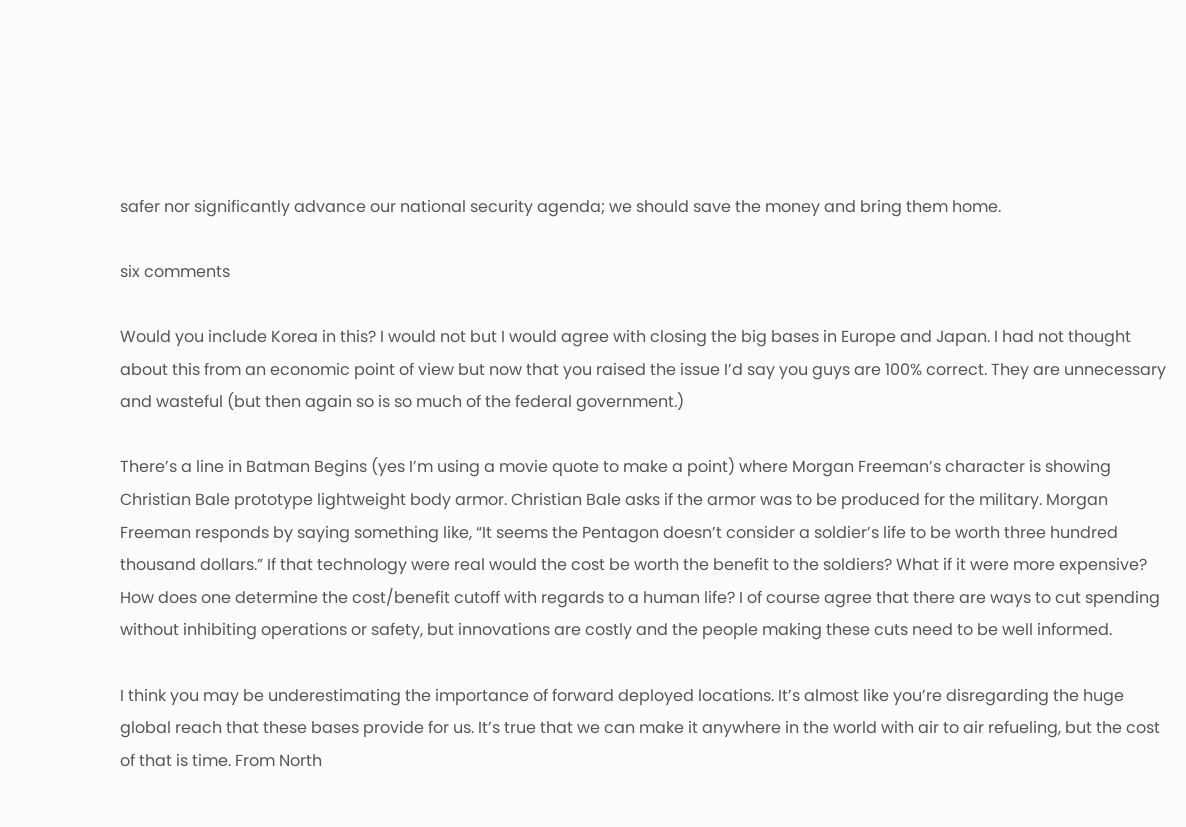safer nor significantly advance our national security agenda; we should save the money and bring them home.

six comments

Would you include Korea in this? I would not but I would agree with closing the big bases in Europe and Japan. I had not thought about this from an economic point of view but now that you raised the issue I’d say you guys are 100% correct. They are unnecessary and wasteful (but then again so is so much of the federal government.)

There’s a line in Batman Begins (yes I’m using a movie quote to make a point) where Morgan Freeman’s character is showing Christian Bale prototype lightweight body armor. Christian Bale asks if the armor was to be produced for the military. Morgan Freeman responds by saying something like, “It seems the Pentagon doesn’t consider a soldier’s life to be worth three hundred thousand dollars.” If that technology were real would the cost be worth the benefit to the soldiers? What if it were more expensive? How does one determine the cost/benefit cutoff with regards to a human life? I of course agree that there are ways to cut spending without inhibiting operations or safety, but innovations are costly and the people making these cuts need to be well informed.

I think you may be underestimating the importance of forward deployed locations. It’s almost like you’re disregarding the huge global reach that these bases provide for us. It’s true that we can make it anywhere in the world with air to air refueling, but the cost of that is time. From North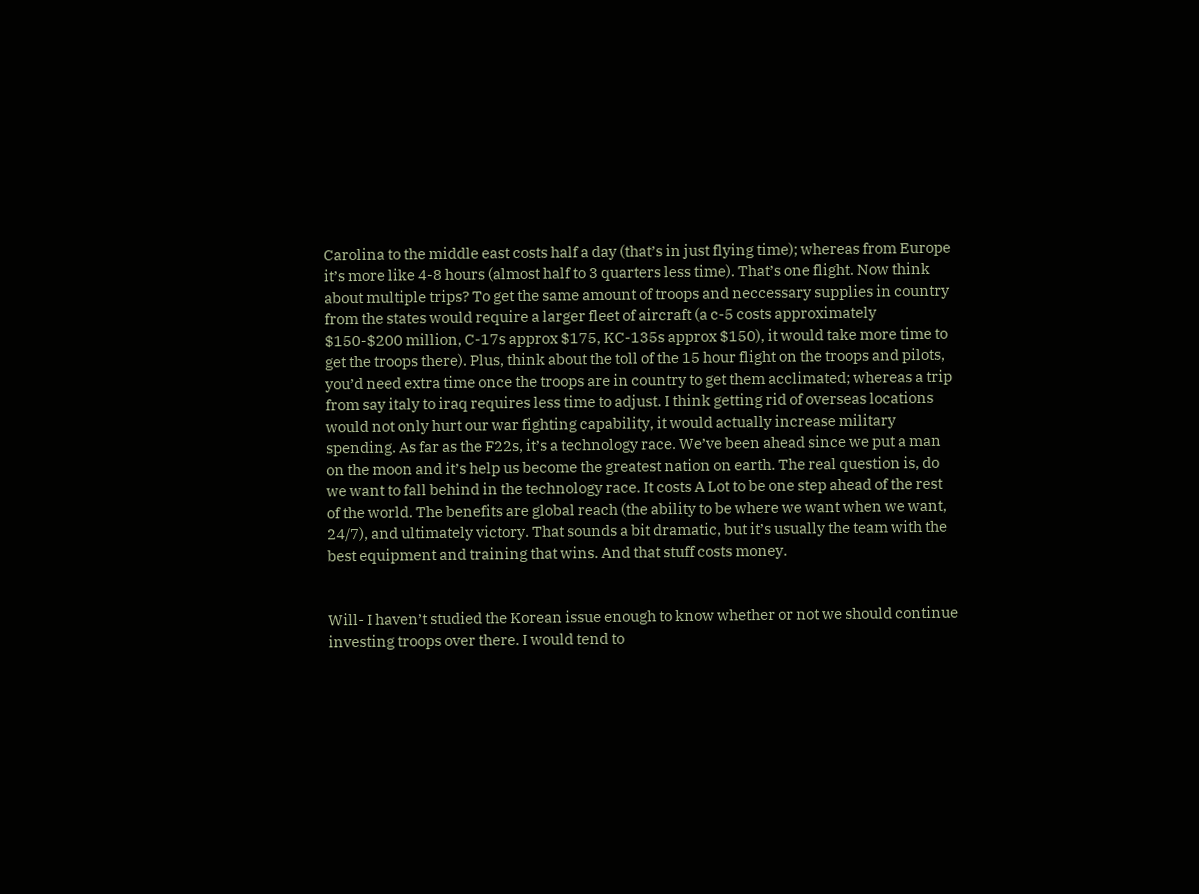Carolina to the middle east costs half a day (that’s in just flying time); whereas from Europe it’s more like 4-8 hours (almost half to 3 quarters less time). That’s one flight. Now think about multiple trips? To get the same amount of troops and neccessary supplies in country from the states would require a larger fleet of aircraft (a c-5 costs approximately $150-$200 million, C-17s approx $175, KC-135s approx $150), it would take more time to get the troops there). Plus, think about the toll of the 15 hour flight on the troops and pilots, you’d need extra time once the troops are in country to get them acclimated; whereas a trip from say italy to iraq requires less time to adjust. I think getting rid of overseas locations would not only hurt our war fighting capability, it would actually increase military spending. As far as the F22s, it’s a technology race. We’ve been ahead since we put a man on the moon and it’s help us become the greatest nation on earth. The real question is, do we want to fall behind in the technology race. It costs A Lot to be one step ahead of the rest of the world. The benefits are global reach (the ability to be where we want when we want, 24/7), and ultimately victory. That sounds a bit dramatic, but it’s usually the team with the best equipment and training that wins. And that stuff costs money.


Will- I haven’t studied the Korean issue enough to know whether or not we should continue investing troops over there. I would tend to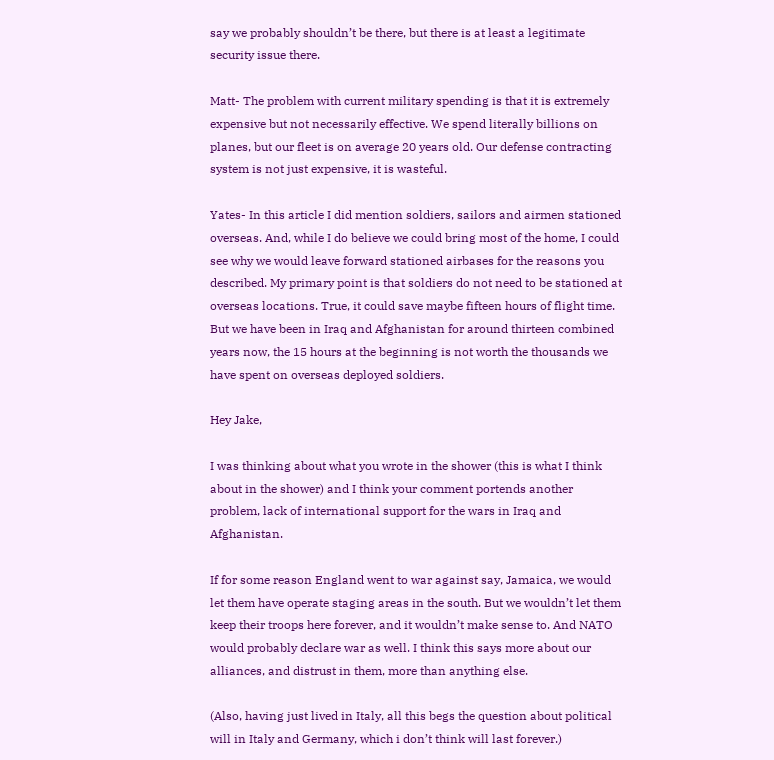say we probably shouldn’t be there, but there is at least a legitimate security issue there.

Matt- The problem with current military spending is that it is extremely expensive but not necessarily effective. We spend literally billions on planes, but our fleet is on average 20 years old. Our defense contracting system is not just expensive, it is wasteful.

Yates- In this article I did mention soldiers, sailors and airmen stationed overseas. And, while I do believe we could bring most of the home, I could see why we would leave forward stationed airbases for the reasons you described. My primary point is that soldiers do not need to be stationed at overseas locations. True, it could save maybe fifteen hours of flight time. But we have been in Iraq and Afghanistan for around thirteen combined years now, the 15 hours at the beginning is not worth the thousands we have spent on overseas deployed soldiers.

Hey Jake,

I was thinking about what you wrote in the shower (this is what I think about in the shower) and I think your comment portends another problem, lack of international support for the wars in Iraq and Afghanistan.

If for some reason England went to war against say, Jamaica, we would let them have operate staging areas in the south. But we wouldn’t let them keep their troops here forever, and it wouldn’t make sense to. And NATO would probably declare war as well. I think this says more about our alliances, and distrust in them, more than anything else.

(Also, having just lived in Italy, all this begs the question about political will in Italy and Germany, which i don’t think will last forever.)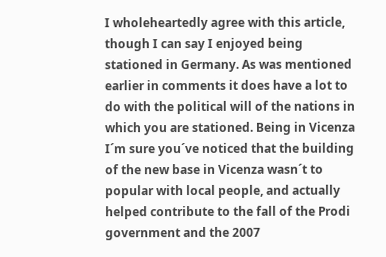I wholeheartedly agree with this article, though I can say I enjoyed being stationed in Germany. As was mentioned earlier in comments it does have a lot to do with the political will of the nations in which you are stationed. Being in Vicenza I´m sure you´ve noticed that the building of the new base in Vicenza wasn´t to popular with local people, and actually helped contribute to the fall of the Prodi government and the 2007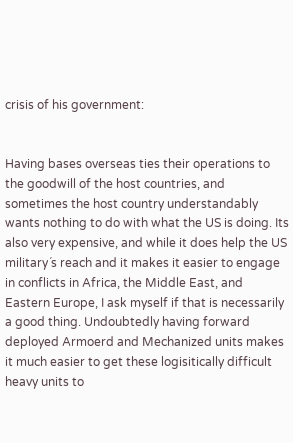crisis of his government:


Having bases overseas ties their operations to the goodwill of the host countries, and sometimes the host country understandably wants nothing to do with what the US is doing. Its also very expensive, and while it does help the US military´s reach and it makes it easier to engage in conflicts in Africa, the Middle East, and Eastern Europe, I ask myself if that is necessarily a good thing. Undoubtedly having forward deployed Armoerd and Mechanized units makes it much easier to get these logisitically difficult heavy units to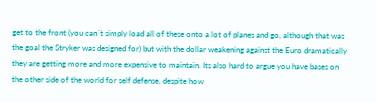get to the front (you can´t simply load all of these onto a lot of planes and go, although that was the goal the Stryker was designed for) but with the dollar weakening against the Euro dramatically they are getting more and more expensive to maintain. Its also hard to argue you have bases on the other side of the world for self defense, despite how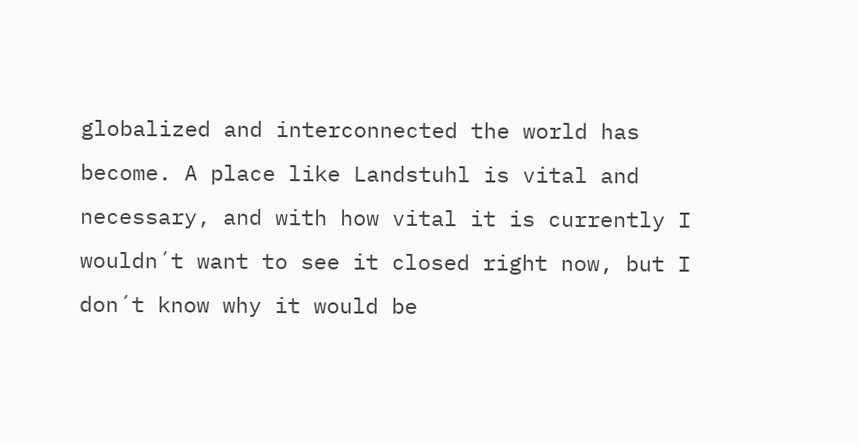globalized and interconnected the world has become. A place like Landstuhl is vital and necessary, and with how vital it is currently I wouldn´t want to see it closed right now, but I don´t know why it would be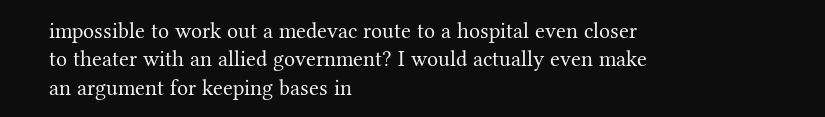impossible to work out a medevac route to a hospital even closer to theater with an allied government? I would actually even make an argument for keeping bases in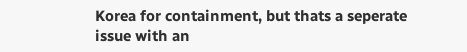Korea for containment, but thats a seperate issue with an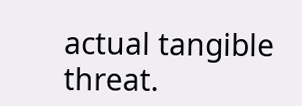actual tangible threat.